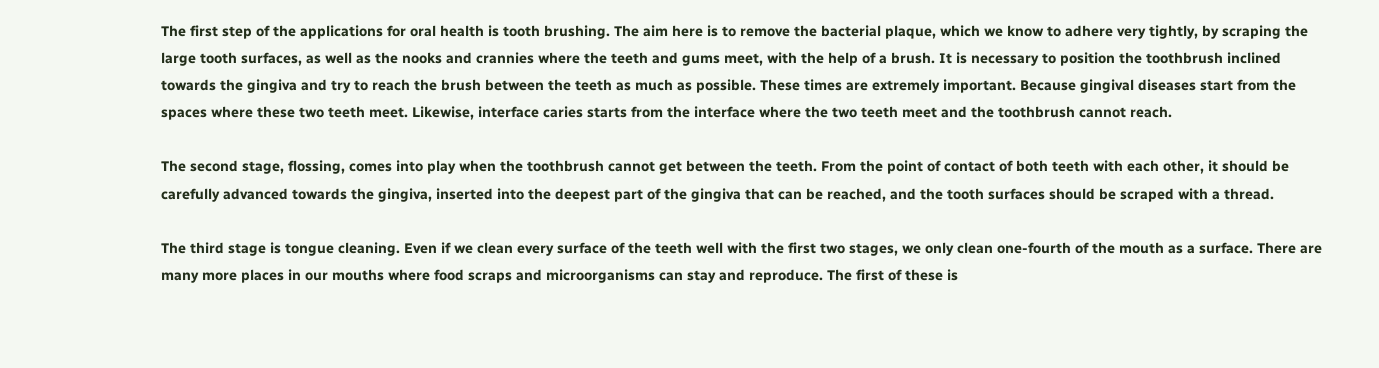The first step of the applications for oral health is tooth brushing. The aim here is to remove the bacterial plaque, which we know to adhere very tightly, by scraping the large tooth surfaces, as well as the nooks and crannies where the teeth and gums meet, with the help of a brush. It is necessary to position the toothbrush inclined towards the gingiva and try to reach the brush between the teeth as much as possible. These times are extremely important. Because gingival diseases start from the spaces where these two teeth meet. Likewise, interface caries starts from the interface where the two teeth meet and the toothbrush cannot reach.

The second stage, flossing, comes into play when the toothbrush cannot get between the teeth. From the point of contact of both teeth with each other, it should be carefully advanced towards the gingiva, inserted into the deepest part of the gingiva that can be reached, and the tooth surfaces should be scraped with a thread.

The third stage is tongue cleaning. Even if we clean every surface of the teeth well with the first two stages, we only clean one-fourth of the mouth as a surface. There are many more places in our mouths where food scraps and microorganisms can stay and reproduce. The first of these is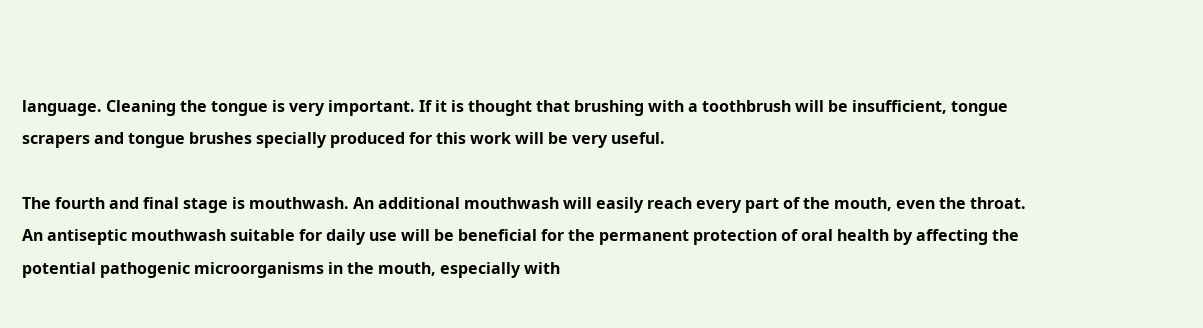language. Cleaning the tongue is very important. If it is thought that brushing with a toothbrush will be insufficient, tongue scrapers and tongue brushes specially produced for this work will be very useful.

The fourth and final stage is mouthwash. An additional mouthwash will easily reach every part of the mouth, even the throat. An antiseptic mouthwash suitable for daily use will be beneficial for the permanent protection of oral health by affecting the potential pathogenic microorganisms in the mouth, especially with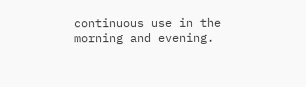continuous use in the morning and evening.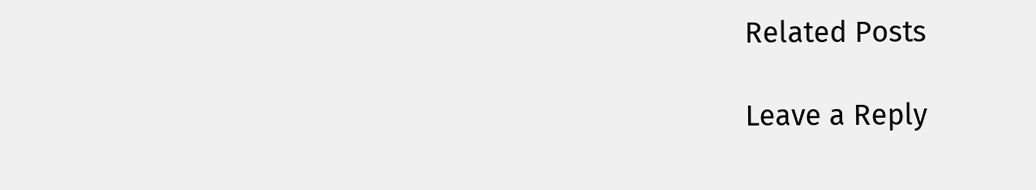Related Posts

Leave a Reply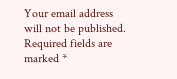Your email address will not be published. Required fields are marked *